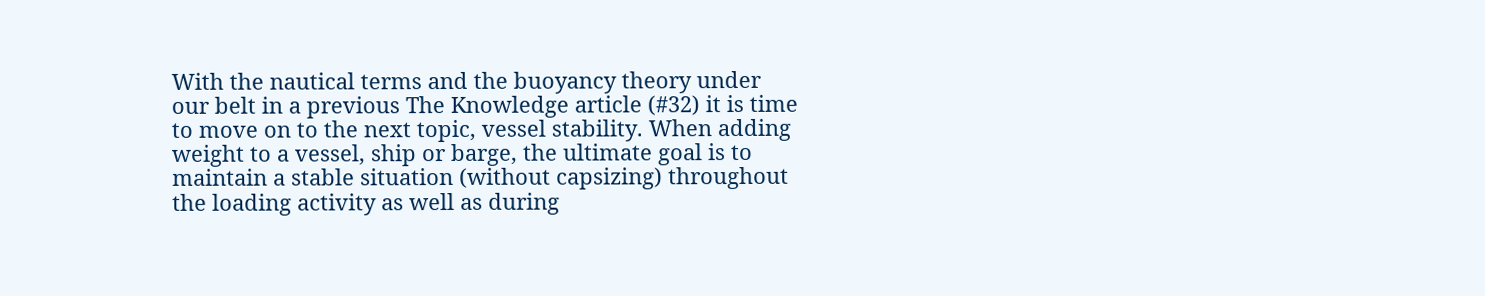With the nautical terms and the buoyancy theory under our belt in a previous The Knowledge article (#32) it is time to move on to the next topic, vessel stability. When adding weight to a vessel, ship or barge, the ultimate goal is to maintain a stable situation (without capsizing) throughout the loading activity as well as during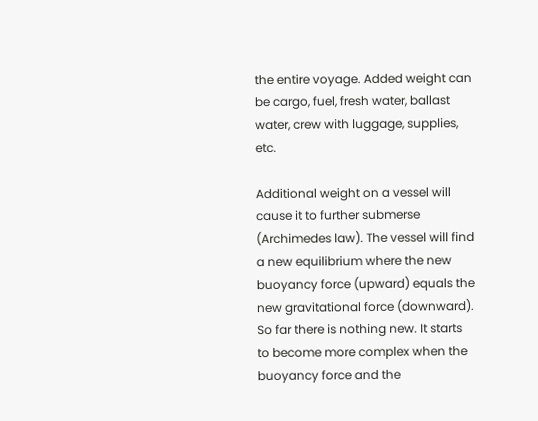the entire voyage. Added weight can be cargo, fuel, fresh water, ballast water, crew with luggage, supplies, etc.

Additional weight on a vessel will cause it to further submerse (Archimedes law). The vessel will find a new equilibrium where the new buoyancy force (upward) equals the new gravitational force (downward). So far there is nothing new. It starts to become more complex when the buoyancy force and the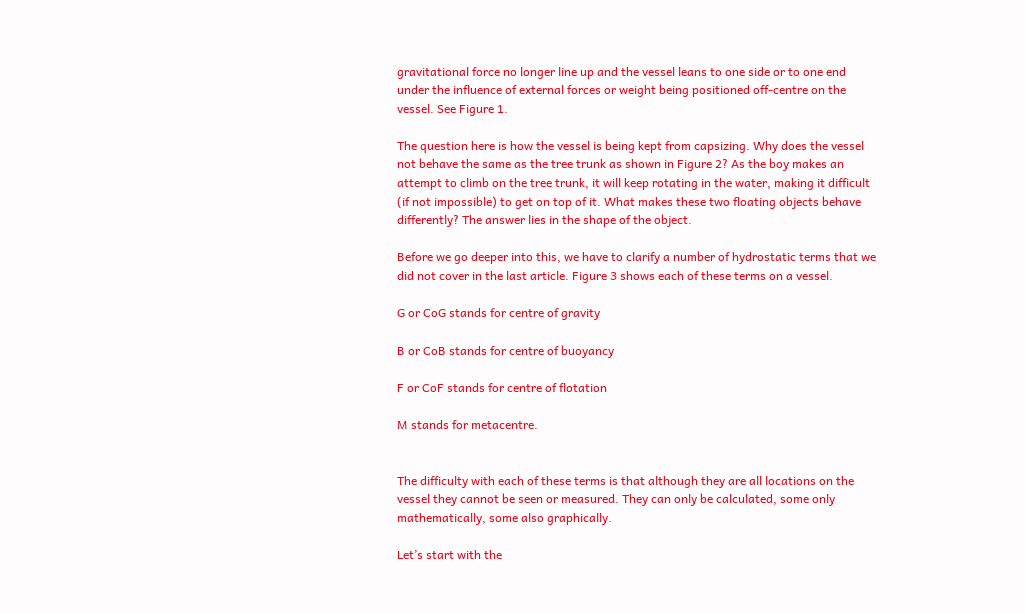gravitational force no longer line up and the vessel leans to one side or to one end under the influence of external forces or weight being positioned off-centre on the vessel. See Figure 1.

The question here is how the vessel is being kept from capsizing. Why does the vessel not behave the same as the tree trunk as shown in Figure 2? As the boy makes an attempt to climb on the tree trunk, it will keep rotating in the water, making it difficult (if not impossible) to get on top of it. What makes these two floating objects behave differently? The answer lies in the shape of the object.

Before we go deeper into this, we have to clarify a number of hydrostatic terms that we did not cover in the last article. Figure 3 shows each of these terms on a vessel.

G or CoG stands for centre of gravity

B or CoB stands for centre of buoyancy

F or CoF stands for centre of flotation

M stands for metacentre.


The difficulty with each of these terms is that although they are all locations on the vessel they cannot be seen or measured. They can only be calculated, some only mathematically, some also graphically.

Let’s start with the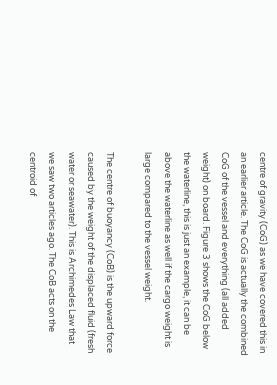centre of gravity (CoG) as we have covered this in an earlier article. The CoG is actually the combined CoG of the vessel and everything (all added weight) on board. Figure 3 shows the CoG below the waterline, this is just an example, it can be above the waterline as well if the cargo weight is large compared to the vessel weight.

The centre of buoyancy (CoB) is the upward force caused by the weight of the displaced fluid (fresh water or seawater). This is Archimedes Law that we saw two articles ago. The CoB acts on the centroid of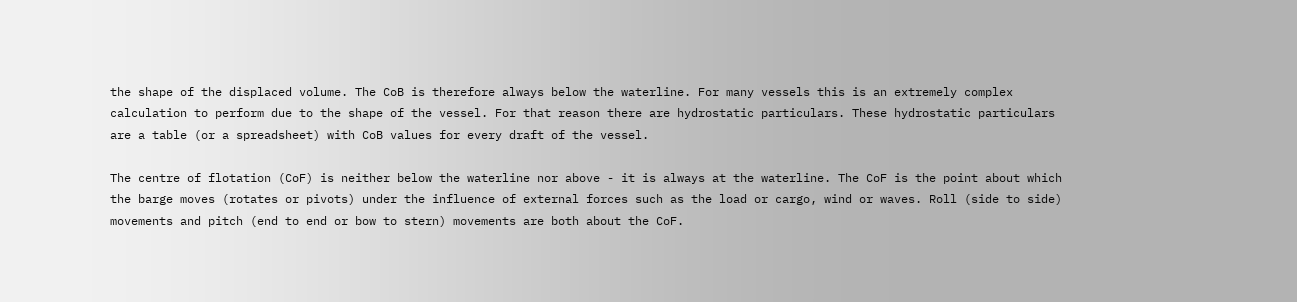the shape of the displaced volume. The CoB is therefore always below the waterline. For many vessels this is an extremely complex calculation to perform due to the shape of the vessel. For that reason there are hydrostatic particulars. These hydrostatic particulars are a table (or a spreadsheet) with CoB values for every draft of the vessel.

The centre of flotation (CoF) is neither below the waterline nor above - it is always at the waterline. The CoF is the point about which the barge moves (rotates or pivots) under the influence of external forces such as the load or cargo, wind or waves. Roll (side to side) movements and pitch (end to end or bow to stern) movements are both about the CoF.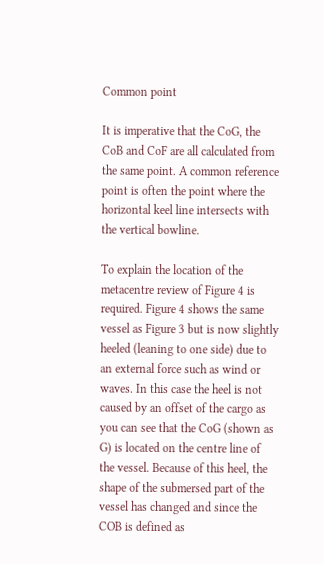Common point

It is imperative that the CoG, the CoB and CoF are all calculated from the same point. A common reference point is often the point where the horizontal keel line intersects with the vertical bowline.

To explain the location of the metacentre review of Figure 4 is required. Figure 4 shows the same vessel as Figure 3 but is now slightly heeled (leaning to one side) due to an external force such as wind or waves. In this case the heel is not caused by an offset of the cargo as you can see that the CoG (shown as G) is located on the centre line of the vessel. Because of this heel, the shape of the submersed part of the vessel has changed and since the COB is defined as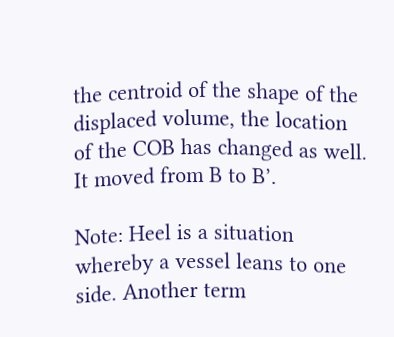the centroid of the shape of the displaced volume, the location of the COB has changed as well. It moved from B to B’.

Note: Heel is a situation whereby a vessel leans to one side. Another term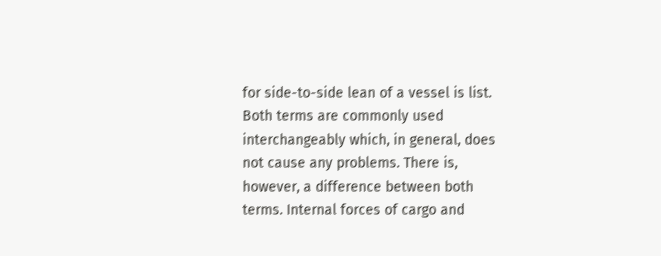for side-to-side lean of a vessel is list. Both terms are commonly used interchangeably which, in general, does not cause any problems. There is, however, a difference between both terms. Internal forces of cargo and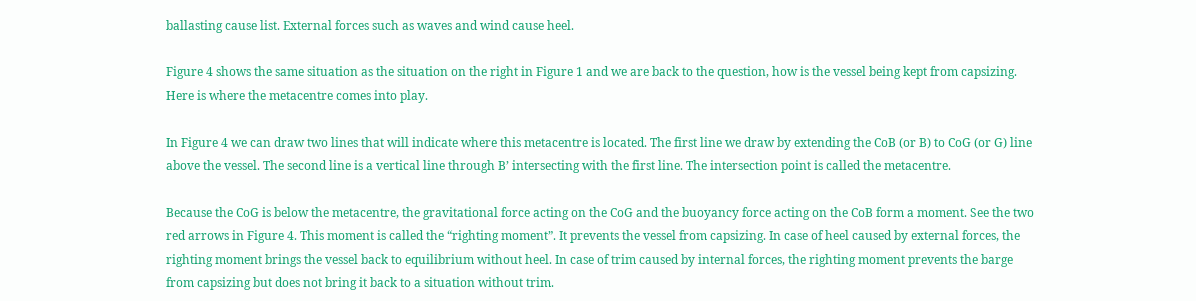ballasting cause list. External forces such as waves and wind cause heel.

Figure 4 shows the same situation as the situation on the right in Figure 1 and we are back to the question, how is the vessel being kept from capsizing. Here is where the metacentre comes into play.

In Figure 4 we can draw two lines that will indicate where this metacentre is located. The first line we draw by extending the CoB (or B) to CoG (or G) line above the vessel. The second line is a vertical line through B’ intersecting with the first line. The intersection point is called the metacentre.

Because the CoG is below the metacentre, the gravitational force acting on the CoG and the buoyancy force acting on the CoB form a moment. See the two red arrows in Figure 4. This moment is called the “righting moment”. It prevents the vessel from capsizing. In case of heel caused by external forces, the righting moment brings the vessel back to equilibrium without heel. In case of trim caused by internal forces, the righting moment prevents the barge from capsizing but does not bring it back to a situation without trim.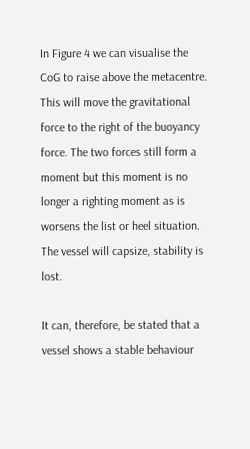In Figure 4 we can visualise the CoG to raise above the metacentre. This will move the gravitational force to the right of the buoyancy force. The two forces still form a moment but this moment is no longer a righting moment as is worsens the list or heel situation. The vessel will capsize, stability is lost.

It can, therefore, be stated that a vessel shows a stable behaviour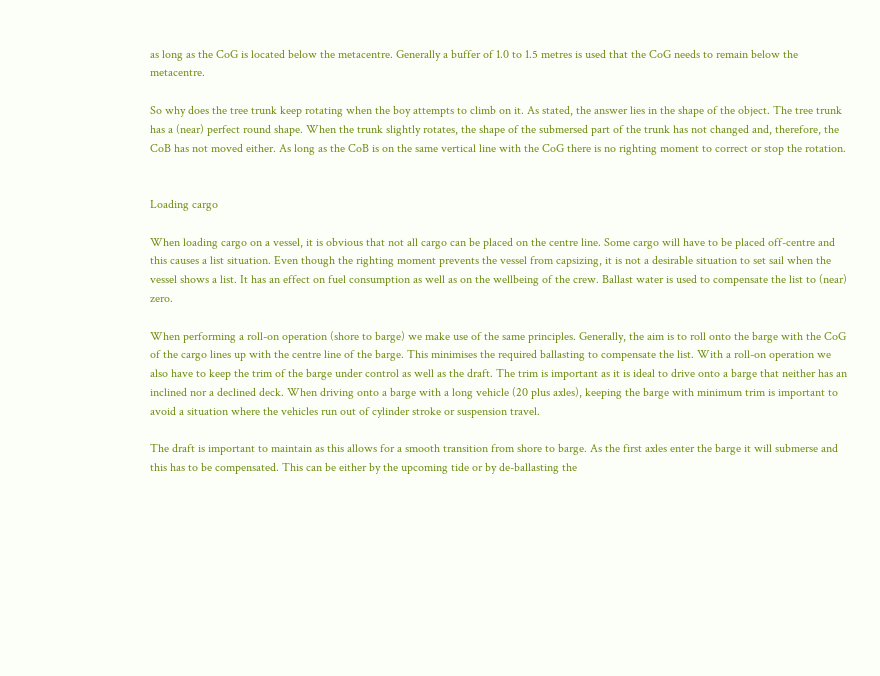as long as the CoG is located below the metacentre. Generally a buffer of 1.0 to 1.5 metres is used that the CoG needs to remain below the metacentre.

So why does the tree trunk keep rotating when the boy attempts to climb on it. As stated, the answer lies in the shape of the object. The tree trunk has a (near) perfect round shape. When the trunk slightly rotates, the shape of the submersed part of the trunk has not changed and, therefore, the CoB has not moved either. As long as the CoB is on the same vertical line with the CoG there is no righting moment to correct or stop the rotation.


Loading cargo

When loading cargo on a vessel, it is obvious that not all cargo can be placed on the centre line. Some cargo will have to be placed off-centre and this causes a list situation. Even though the righting moment prevents the vessel from capsizing, it is not a desirable situation to set sail when the vessel shows a list. It has an effect on fuel consumption as well as on the wellbeing of the crew. Ballast water is used to compensate the list to (near) zero.

When performing a roll-on operation (shore to barge) we make use of the same principles. Generally, the aim is to roll onto the barge with the CoG of the cargo lines up with the centre line of the barge. This minimises the required ballasting to compensate the list. With a roll-on operation we also have to keep the trim of the barge under control as well as the draft. The trim is important as it is ideal to drive onto a barge that neither has an inclined nor a declined deck. When driving onto a barge with a long vehicle (20 plus axles), keeping the barge with minimum trim is important to avoid a situation where the vehicles run out of cylinder stroke or suspension travel.

The draft is important to maintain as this allows for a smooth transition from shore to barge. As the first axles enter the barge it will submerse and this has to be compensated. This can be either by the upcoming tide or by de-ballasting the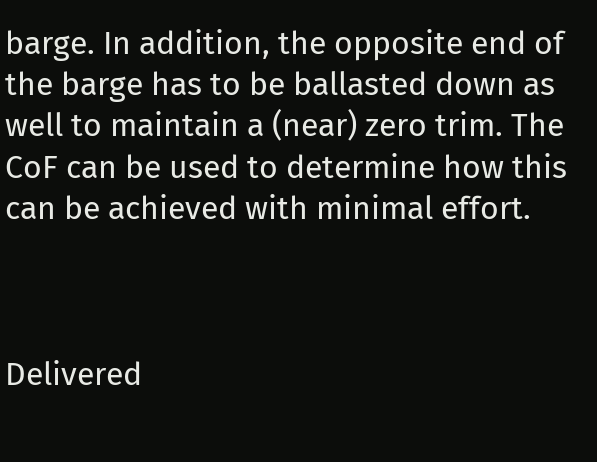barge. In addition, the opposite end of the barge has to be ballasted down as well to maintain a (near) zero trim. The CoF can be used to determine how this can be achieved with minimal effort.



Delivered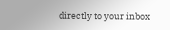directly to your inbox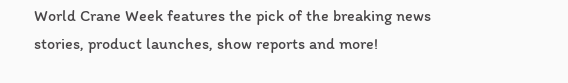World Crane Week features the pick of the breaking news stories, product launches, show reports and more!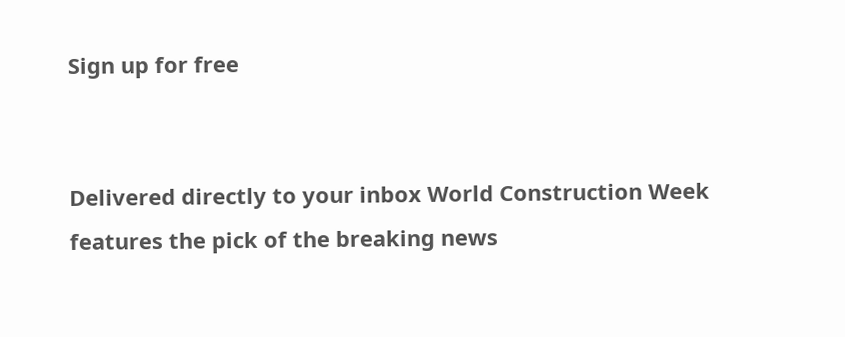Sign up for free


Delivered directly to your inbox World Construction Week features the pick of the breaking news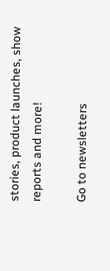stories, product launches, show reports and more!

Go to newsletters